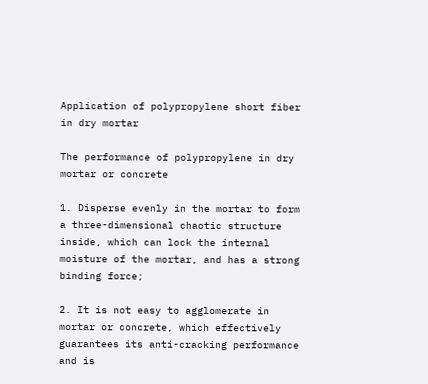Application of polypropylene short fiber in dry mortar

The performance of polypropylene in dry mortar or concrete

1. Disperse evenly in the mortar to form a three-dimensional chaotic structure inside, which can lock the internal moisture of the mortar, and has a strong binding force;

2. It is not easy to agglomerate in mortar or concrete, which effectively guarantees its anti-cracking performance and is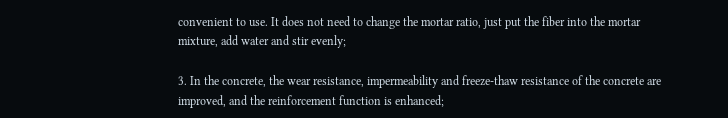convenient to use. It does not need to change the mortar ratio, just put the fiber into the mortar mixture, add water and stir evenly;

3. In the concrete, the wear resistance, impermeability and freeze-thaw resistance of the concrete are improved, and the reinforcement function is enhanced;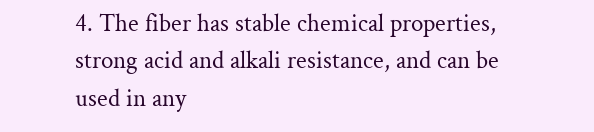4. The fiber has stable chemical properties, strong acid and alkali resistance, and can be used in any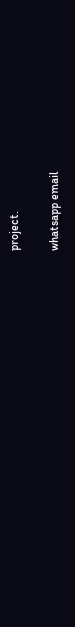project.

whatsapp email